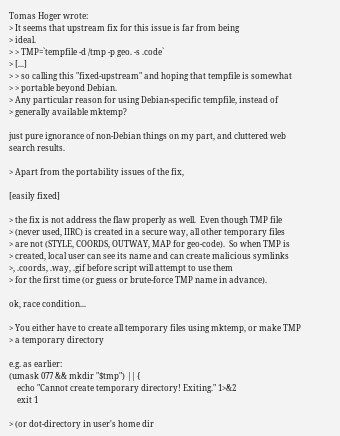Tomas Hoger wrote:
> It seems that upstream fix for this issue is far from being
> ideal.
> > TMP=`tempfile -d /tmp -p geo. -s .code`
> [...]
> > so calling this "fixed-upstream" and hoping that tempfile is somewhat
> > portable beyond Debian.
> Any particular reason for using Debian-specific tempfile, instead of
> generally available mktemp?

just pure ignorance of non-Debian things on my part, and cluttered web
search results.

> Apart from the portability issues of the fix,

[easily fixed]

> the fix is not address the flaw properly as well.  Even though TMP file
> (never used, IIRC) is created in a secure way, all other temporary files
> are not (STYLE, COORDS, OUTWAY, MAP for geo-code).  So when TMP is
> created, local user can see its name and can create malicious symlinks
>, .coords, .way, .gif before script will attempt to use them
> for the first time (or guess or brute-force TMP name in advance).

ok, race condition...

> You either have to create all temporary files using mktemp, or make TMP
> a temporary directory

e.g. as earlier:
(umask 077 && mkdir "$tmp") || {
    echo "Cannot create temporary directory! Exiting." 1>&2
    exit 1

> (or dot-directory in user's home dir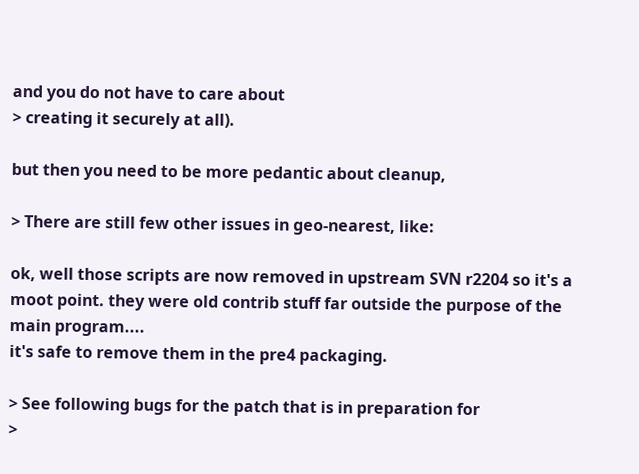and you do not have to care about
> creating it securely at all).

but then you need to be more pedantic about cleanup,

> There are still few other issues in geo-nearest, like:

ok, well those scripts are now removed in upstream SVN r2204 so it's a
moot point. they were old contrib stuff far outside the purpose of the
main program....
it's safe to remove them in the pre4 packaging.

> See following bugs for the patch that is in preparation for
>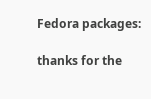Fedora packages:

thanks for the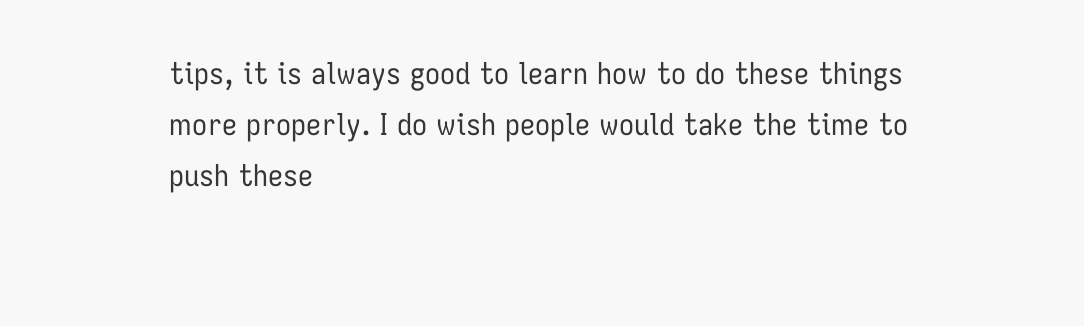tips, it is always good to learn how to do these things
more properly. I do wish people would take the time to push these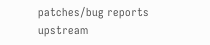patches/bug reports upstream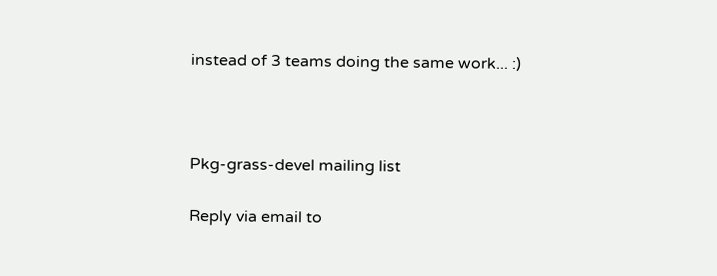instead of 3 teams doing the same work... :)



Pkg-grass-devel mailing list

Reply via email to